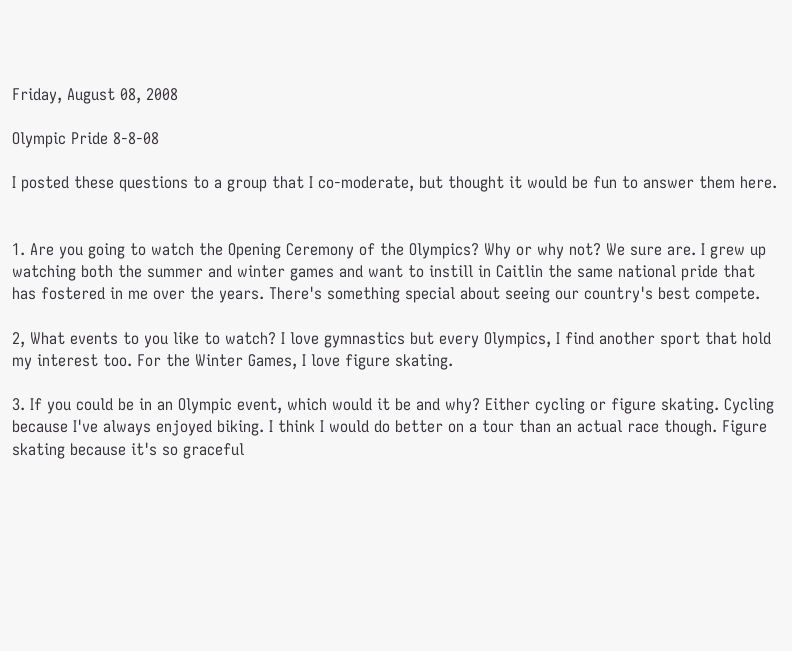Friday, August 08, 2008

Olympic Pride 8-8-08

I posted these questions to a group that I co-moderate, but thought it would be fun to answer them here.


1. Are you going to watch the Opening Ceremony of the Olympics? Why or why not? We sure are. I grew up watching both the summer and winter games and want to instill in Caitlin the same national pride that has fostered in me over the years. There's something special about seeing our country's best compete.

2, What events to you like to watch? I love gymnastics but every Olympics, I find another sport that hold my interest too. For the Winter Games, I love figure skating.

3. If you could be in an Olympic event, which would it be and why? Either cycling or figure skating. Cycling because I've always enjoyed biking. I think I would do better on a tour than an actual race though. Figure skating because it's so graceful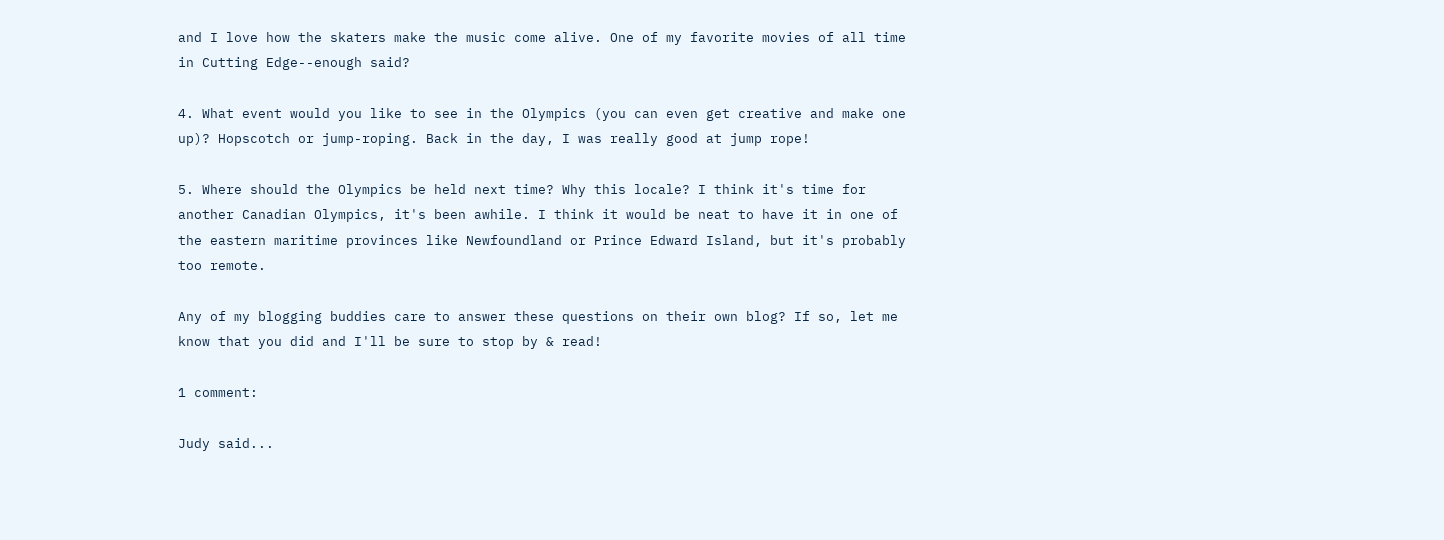and I love how the skaters make the music come alive. One of my favorite movies of all time in Cutting Edge--enough said?

4. What event would you like to see in the Olympics (you can even get creative and make one up)? Hopscotch or jump-roping. Back in the day, I was really good at jump rope!

5. Where should the Olympics be held next time? Why this locale? I think it's time for another Canadian Olympics, it's been awhile. I think it would be neat to have it in one of the eastern maritime provinces like Newfoundland or Prince Edward Island, but it's probably too remote.

Any of my blogging buddies care to answer these questions on their own blog? If so, let me know that you did and I'll be sure to stop by & read!

1 comment:

Judy said...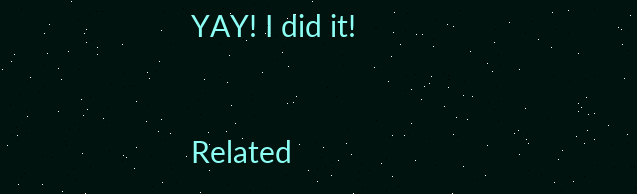YAY! I did it!


Related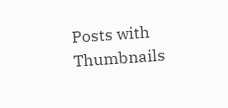Posts with Thumbnails